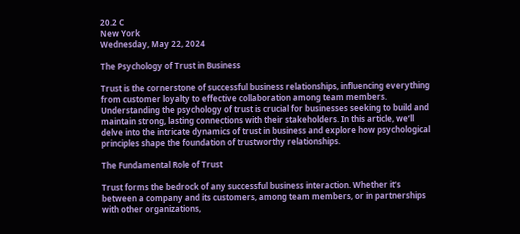20.2 C
New York
Wednesday, May 22, 2024

The Psychology of Trust in Business

Trust is the cornerstone of successful business relationships, influencing everything from customer loyalty to effective collaboration among team members. Understanding the psychology of trust is crucial for businesses seeking to build and maintain strong, lasting connections with their stakeholders. In this article, we’ll delve into the intricate dynamics of trust in business and explore how psychological principles shape the foundation of trustworthy relationships.

The Fundamental Role of Trust

Trust forms the bedrock of any successful business interaction. Whether it’s between a company and its customers, among team members, or in partnerships with other organizations,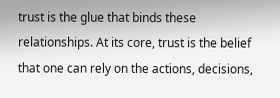trust is the glue that binds these relationships. At its core, trust is the belief that one can rely on the actions, decisions,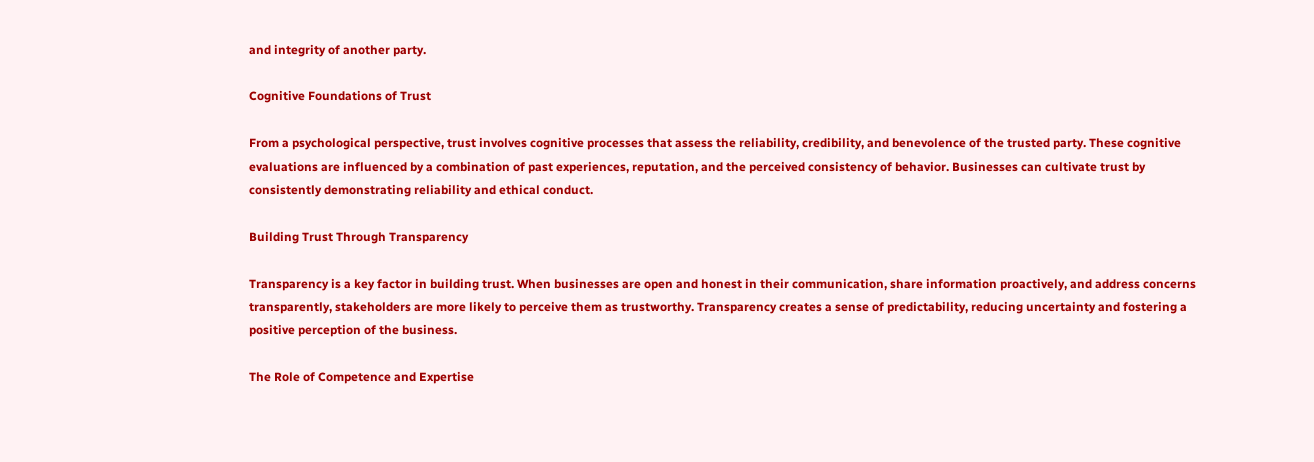and integrity of another party.

Cognitive Foundations of Trust

From a psychological perspective, trust involves cognitive processes that assess the reliability, credibility, and benevolence of the trusted party. These cognitive evaluations are influenced by a combination of past experiences, reputation, and the perceived consistency of behavior. Businesses can cultivate trust by consistently demonstrating reliability and ethical conduct.

Building Trust Through Transparency

Transparency is a key factor in building trust. When businesses are open and honest in their communication, share information proactively, and address concerns transparently, stakeholders are more likely to perceive them as trustworthy. Transparency creates a sense of predictability, reducing uncertainty and fostering a positive perception of the business.

The Role of Competence and Expertise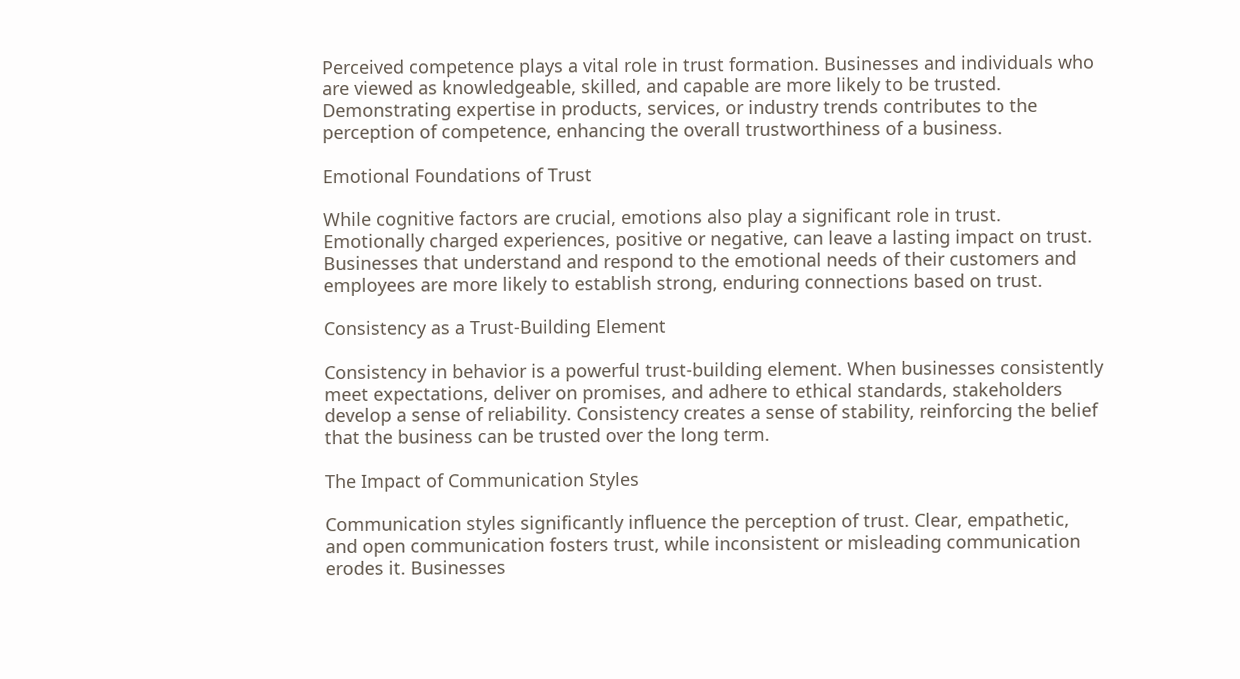Perceived competence plays a vital role in trust formation. Businesses and individuals who are viewed as knowledgeable, skilled, and capable are more likely to be trusted. Demonstrating expertise in products, services, or industry trends contributes to the perception of competence, enhancing the overall trustworthiness of a business.

Emotional Foundations of Trust

While cognitive factors are crucial, emotions also play a significant role in trust. Emotionally charged experiences, positive or negative, can leave a lasting impact on trust. Businesses that understand and respond to the emotional needs of their customers and employees are more likely to establish strong, enduring connections based on trust.

Consistency as a Trust-Building Element

Consistency in behavior is a powerful trust-building element. When businesses consistently meet expectations, deliver on promises, and adhere to ethical standards, stakeholders develop a sense of reliability. Consistency creates a sense of stability, reinforcing the belief that the business can be trusted over the long term.

The Impact of Communication Styles

Communication styles significantly influence the perception of trust. Clear, empathetic, and open communication fosters trust, while inconsistent or misleading communication erodes it. Businesses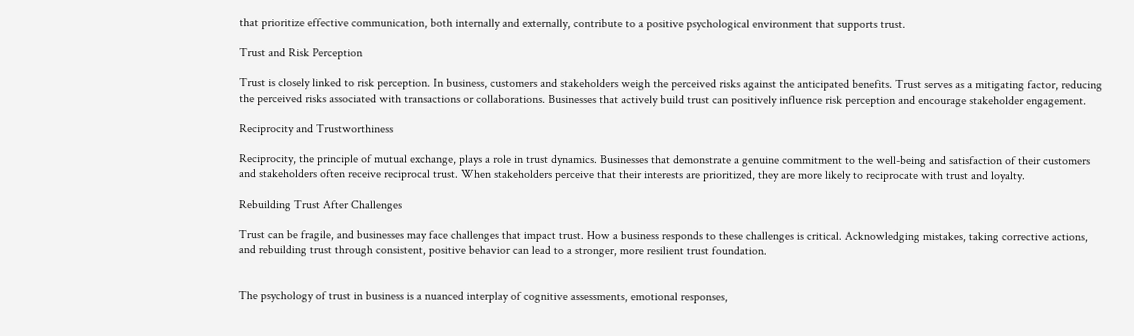that prioritize effective communication, both internally and externally, contribute to a positive psychological environment that supports trust.

Trust and Risk Perception

Trust is closely linked to risk perception. In business, customers and stakeholders weigh the perceived risks against the anticipated benefits. Trust serves as a mitigating factor, reducing the perceived risks associated with transactions or collaborations. Businesses that actively build trust can positively influence risk perception and encourage stakeholder engagement.

Reciprocity and Trustworthiness

Reciprocity, the principle of mutual exchange, plays a role in trust dynamics. Businesses that demonstrate a genuine commitment to the well-being and satisfaction of their customers and stakeholders often receive reciprocal trust. When stakeholders perceive that their interests are prioritized, they are more likely to reciprocate with trust and loyalty.

Rebuilding Trust After Challenges

Trust can be fragile, and businesses may face challenges that impact trust. How a business responds to these challenges is critical. Acknowledging mistakes, taking corrective actions, and rebuilding trust through consistent, positive behavior can lead to a stronger, more resilient trust foundation.


The psychology of trust in business is a nuanced interplay of cognitive assessments, emotional responses,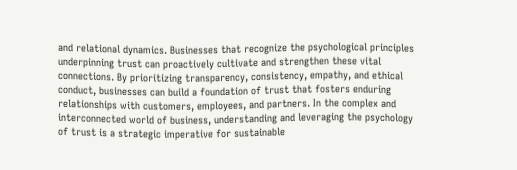and relational dynamics. Businesses that recognize the psychological principles underpinning trust can proactively cultivate and strengthen these vital connections. By prioritizing transparency, consistency, empathy, and ethical conduct, businesses can build a foundation of trust that fosters enduring relationships with customers, employees, and partners. In the complex and interconnected world of business, understanding and leveraging the psychology of trust is a strategic imperative for sustainable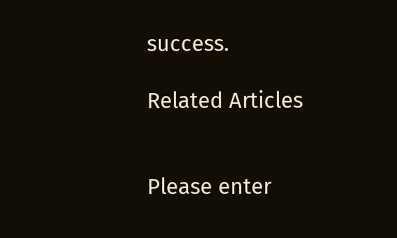success.

Related Articles


Please enter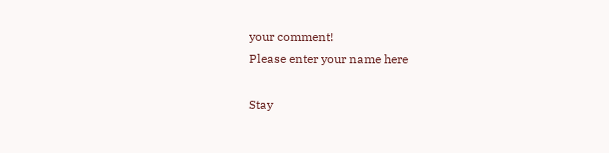your comment!
Please enter your name here

Stay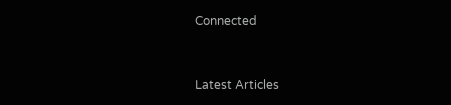Connected


Latest Articles